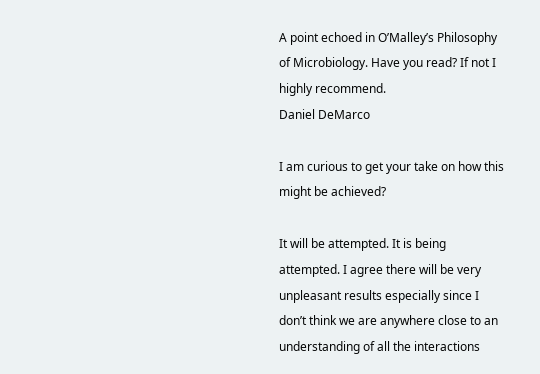A point echoed in O’Malley’s Philosophy of Microbiology. Have you read? If not I highly recommend.
Daniel DeMarco

I am curious to get your take on how this might be achieved?

It will be attempted. It is being attempted. I agree there will be very unpleasant results especially since I don’t think we are anywhere close to an understanding of all the interactions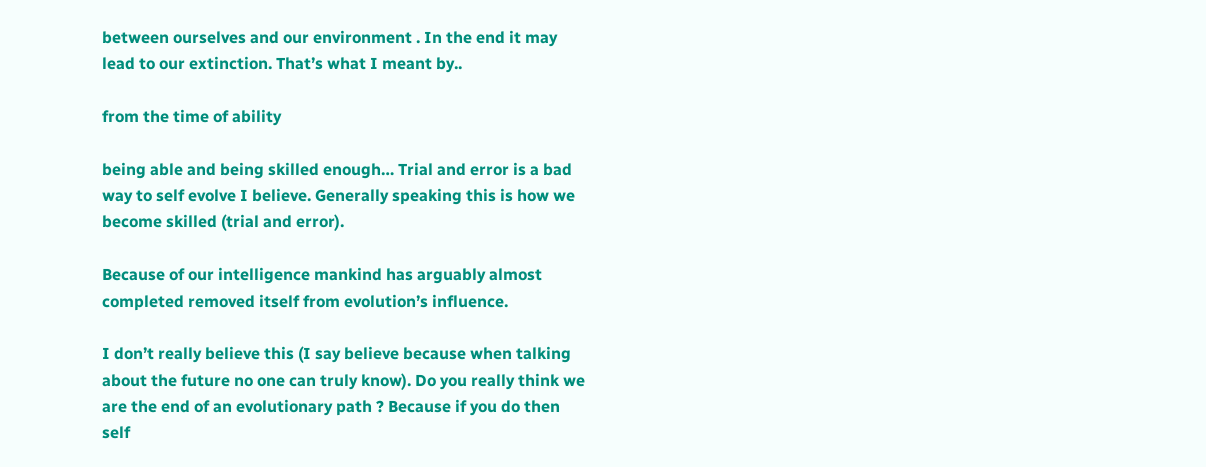between ourselves and our environment . In the end it may lead to our extinction. That’s what I meant by..

from the time of ability

being able and being skilled enough… Trial and error is a bad way to self evolve I believe. Generally speaking this is how we become skilled (trial and error).

Because of our intelligence mankind has arguably almost completed removed itself from evolution’s influence.

I don’t really believe this (I say believe because when talking about the future no one can truly know). Do you really think we are the end of an evolutionary path ? Because if you do then self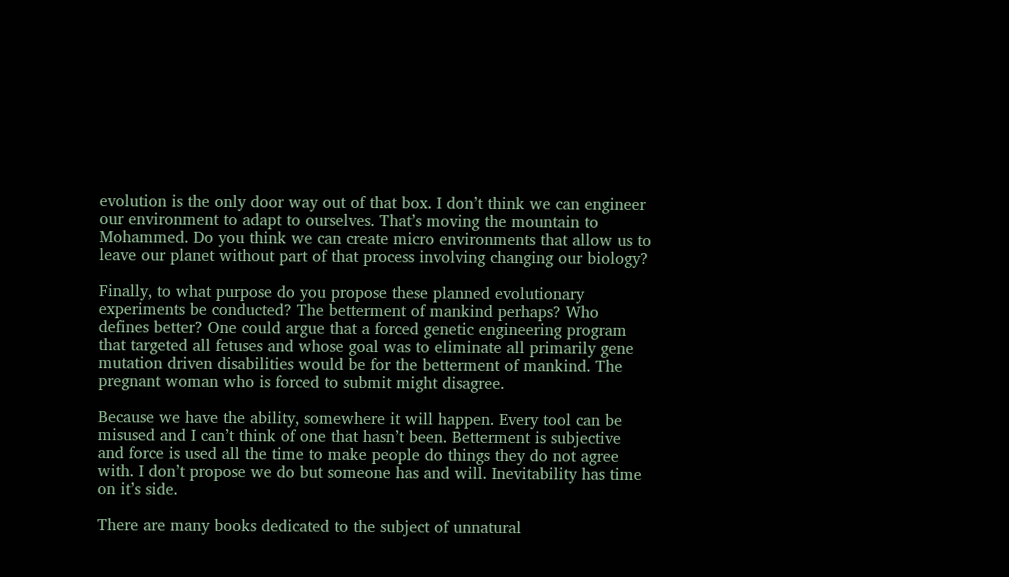evolution is the only door way out of that box. I don’t think we can engineer our environment to adapt to ourselves. That’s moving the mountain to Mohammed. Do you think we can create micro environments that allow us to leave our planet without part of that process involving changing our biology?

Finally, to what purpose do you propose these planned evolutionary experiments be conducted? The betterment of mankind perhaps? Who defines better? One could argue that a forced genetic engineering program that targeted all fetuses and whose goal was to eliminate all primarily gene mutation driven disabilities would be for the betterment of mankind. The pregnant woman who is forced to submit might disagree.

Because we have the ability, somewhere it will happen. Every tool can be misused and I can’t think of one that hasn’t been. Betterment is subjective and force is used all the time to make people do things they do not agree with. I don’t propose we do but someone has and will. Inevitability has time on it’s side.

There are many books dedicated to the subject of unnatural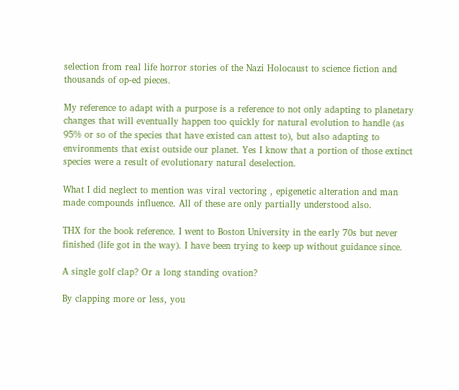selection from real life horror stories of the Nazi Holocaust to science fiction and thousands of op-ed pieces.

My reference to adapt with a purpose is a reference to not only adapting to planetary changes that will eventually happen too quickly for natural evolution to handle (as 95% or so of the species that have existed can attest to), but also adapting to environments that exist outside our planet. Yes I know that a portion of those extinct species were a result of evolutionary natural deselection.

What I did neglect to mention was viral vectoring , epigenetic alteration and man made compounds influence. All of these are only partially understood also.

THX for the book reference. I went to Boston University in the early 70s but never finished (life got in the way). I have been trying to keep up without guidance since.

A single golf clap? Or a long standing ovation?

By clapping more or less, you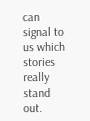can signal to us which stories really stand out.